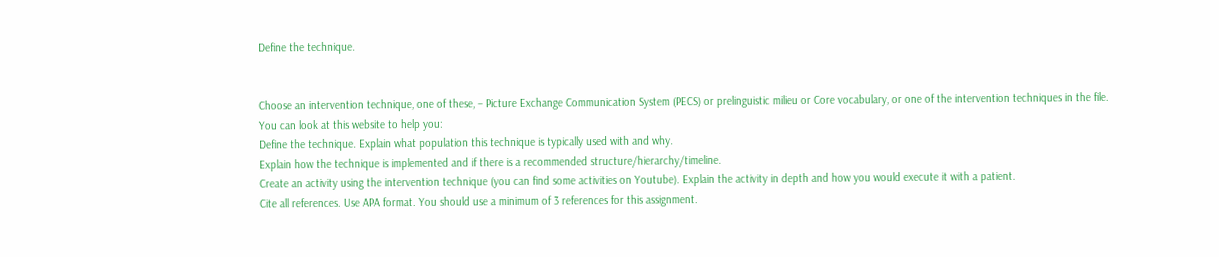Define the technique.


Choose an intervention technique, one of these, – Picture Exchange Communication System (PECS) or prelinguistic milieu or Core vocabulary, or one of the intervention techniques in the file.
You can look at this website to help you:
Define the technique. Explain what population this technique is typically used with and why.
Explain how the technique is implemented and if there is a recommended structure/hierarchy/timeline.
Create an activity using the intervention technique (you can find some activities on Youtube). Explain the activity in depth and how you would execute it with a patient.
Cite all references. Use APA format. You should use a minimum of 3 references for this assignment.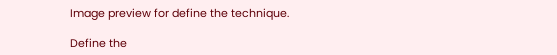Image preview for define the technique.

Define the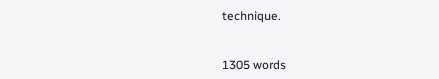technique.


1305 words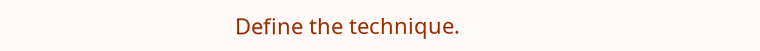Define the technique.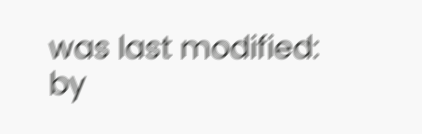was last modified: by